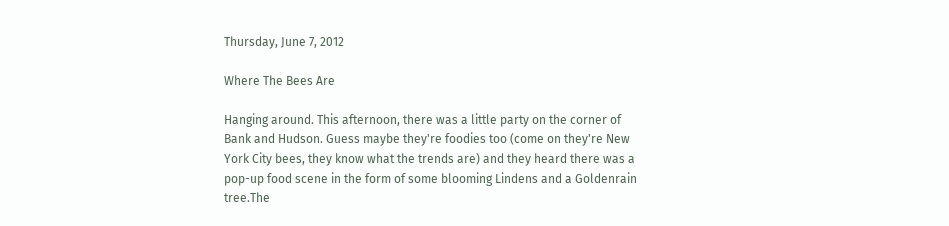Thursday, June 7, 2012

Where The Bees Are

Hanging around. This afternoon, there was a little party on the corner of Bank and Hudson. Guess maybe they're foodies too (come on they're New York City bees, they know what the trends are) and they heard there was a pop-up food scene in the form of some blooming Lindens and a Goldenrain tree.The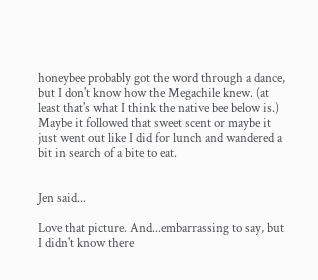honeybee probably got the word through a dance, but I don't know how the Megachile knew. (at least that's what I think the native bee below is.)  Maybe it followed that sweet scent or maybe it just went out like I did for lunch and wandered a bit in search of a bite to eat.


Jen said...

Love that picture. And...embarrassing to say, but I didn't know there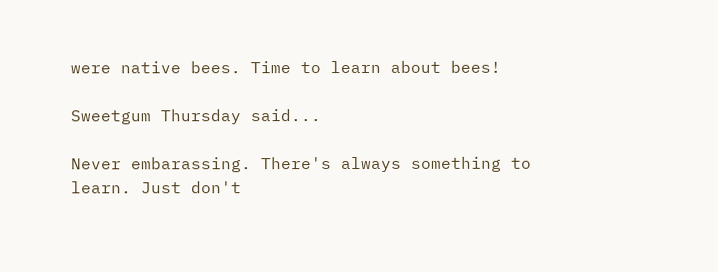were native bees. Time to learn about bees!

Sweetgum Thursday said...

Never embarassing. There's always something to learn. Just don't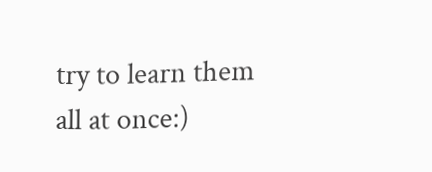try to learn them all at once:)